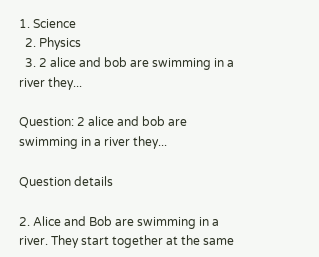1. Science
  2. Physics
  3. 2 alice and bob are swimming in a river they...

Question: 2 alice and bob are swimming in a river they...

Question details

2. Alice and Bob are swimming in a river. They start together at the same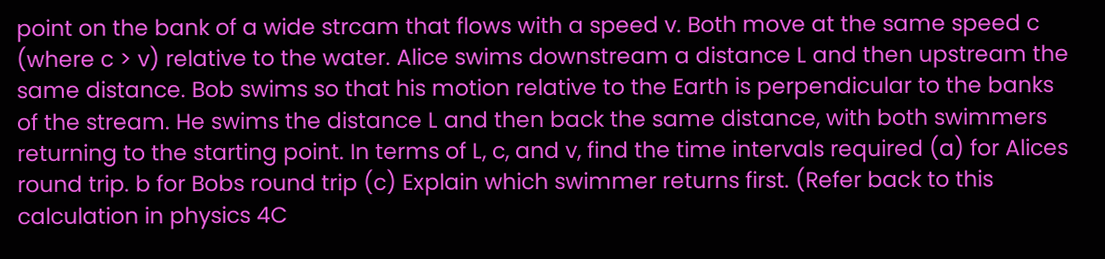point on the bank of a wide strcam that flows with a speed v. Both move at the same speed c (where c > v) relative to the water. Alice swims downstream a distance L and then upstream the same distance. Bob swims so that his motion relative to the Earth is perpendicular to the banks of the stream. He swims the distance L and then back the same distance, with both swimmers returning to the starting point. In terms of L, c, and v, find the time intervals required (a) for Alices round trip. b for Bobs round trip (c) Explain which swimmer returns first. (Refer back to this calculation in physics 4C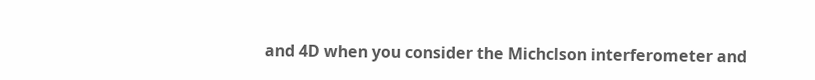and 4D when you consider the Michclson interferometer and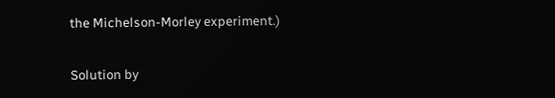the Michelson-Morley experiment.)

Solution by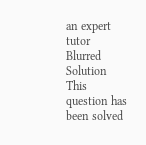an expert tutor
Blurred Solution
This question has been solved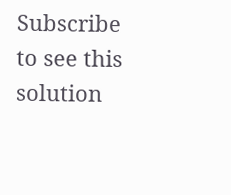Subscribe to see this solution